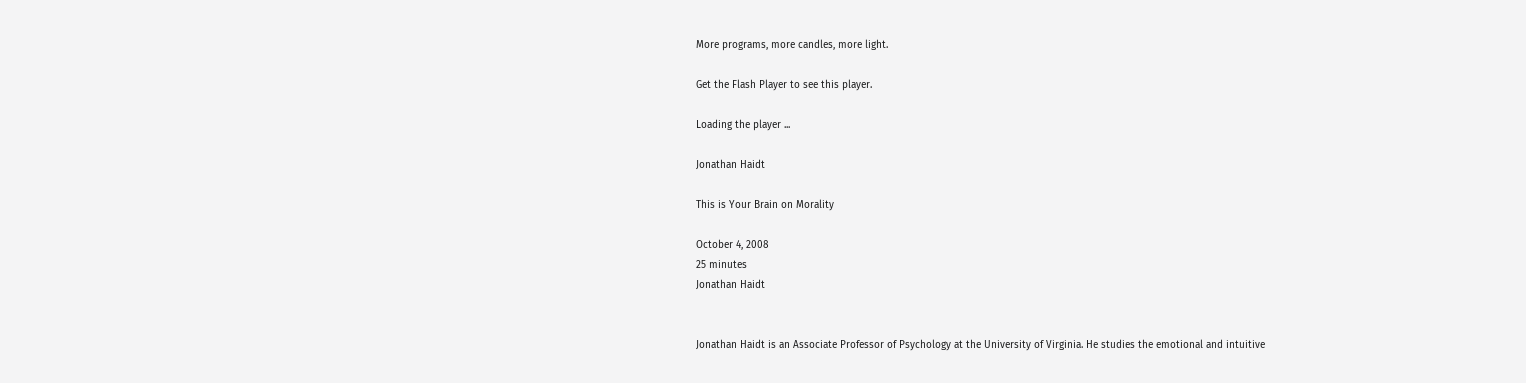More programs, more candles, more light.

Get the Flash Player to see this player.

Loading the player ...

Jonathan Haidt

This is Your Brain on Morality

October 4, 2008
25 minutes
Jonathan Haidt


Jonathan Haidt is an Associate Professor of Psychology at the University of Virginia. He studies the emotional and intuitive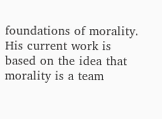foundations of morality. His current work is based on the idea that morality is a team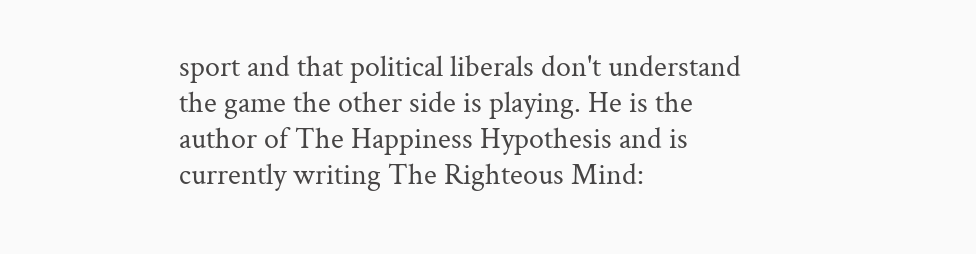sport and that political liberals don't understand the game the other side is playing. He is the author of The Happiness Hypothesis and is currently writing The Righteous Mind: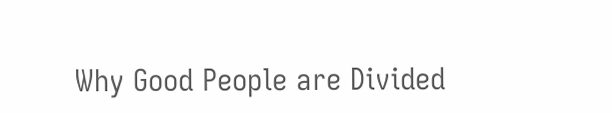Why Good People are Divided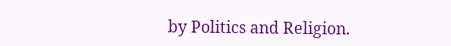by Politics and Religion.